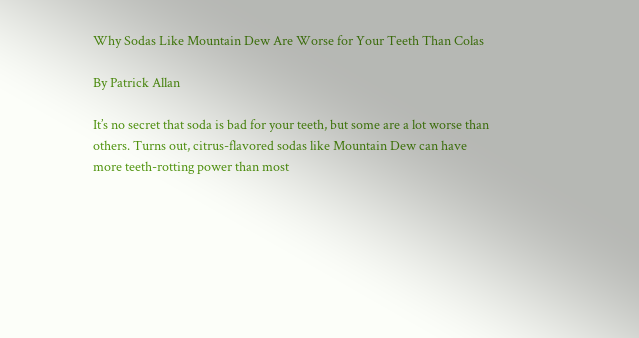Why Sodas Like Mountain Dew Are Worse for Your Teeth Than Colas

By Patrick Allan

It’s no secret that soda is bad for your teeth, but some are a lot worse than others. Turns out, citrus-flavored sodas like Mountain Dew can have more teeth-rotting power than most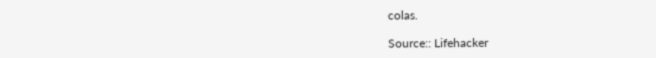colas.

Source:: Lifehacker